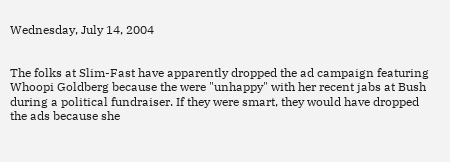Wednesday, July 14, 2004


The folks at Slim-Fast have apparently dropped the ad campaign featuring Whoopi Goldberg because the were "unhappy" with her recent jabs at Bush during a political fundraiser. If they were smart, they would have dropped the ads because she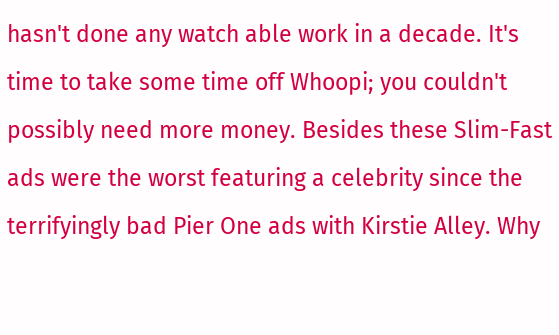hasn't done any watch able work in a decade. It's time to take some time off Whoopi; you couldn't possibly need more money. Besides these Slim-Fast ads were the worst featuring a celebrity since the terrifyingly bad Pier One ads with Kirstie Alley. Why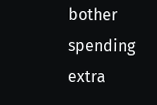bother spending extra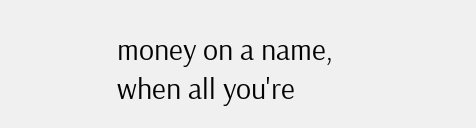money on a name, when all you're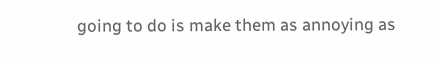going to do is make them as annoying as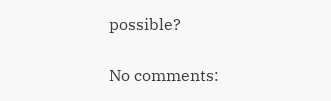possible?

No comments: